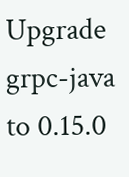Upgrade grpc-java to 0.15.0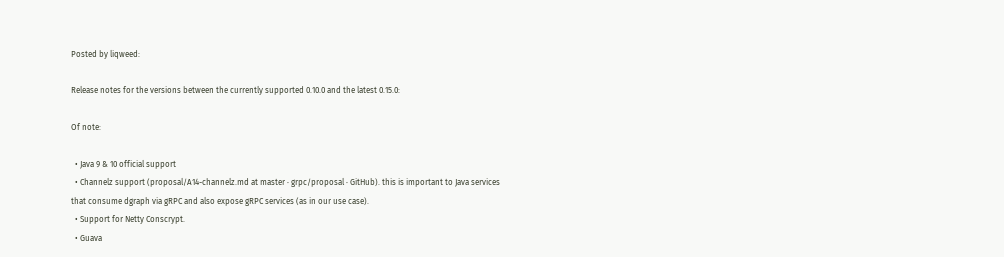Posted by liqweed:

Release notes for the versions between the currently supported 0.10.0 and the latest 0.15.0:

Of note:

  • Java 9 & 10 official support
  • Channelz support (proposal/A14-channelz.md at master · grpc/proposal · GitHub). this is important to Java services that consume dgraph via gRPC and also expose gRPC services (as in our use case).
  • Support for Netty Conscrypt.
  • Guava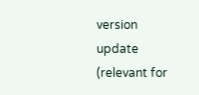version update (relevant for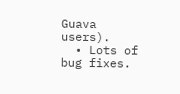Guava users).
  • Lots of bug fixes.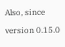Also, since version 0.15.0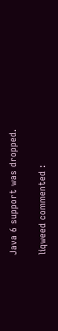Java 6 support was dropped.

liqweed commented :